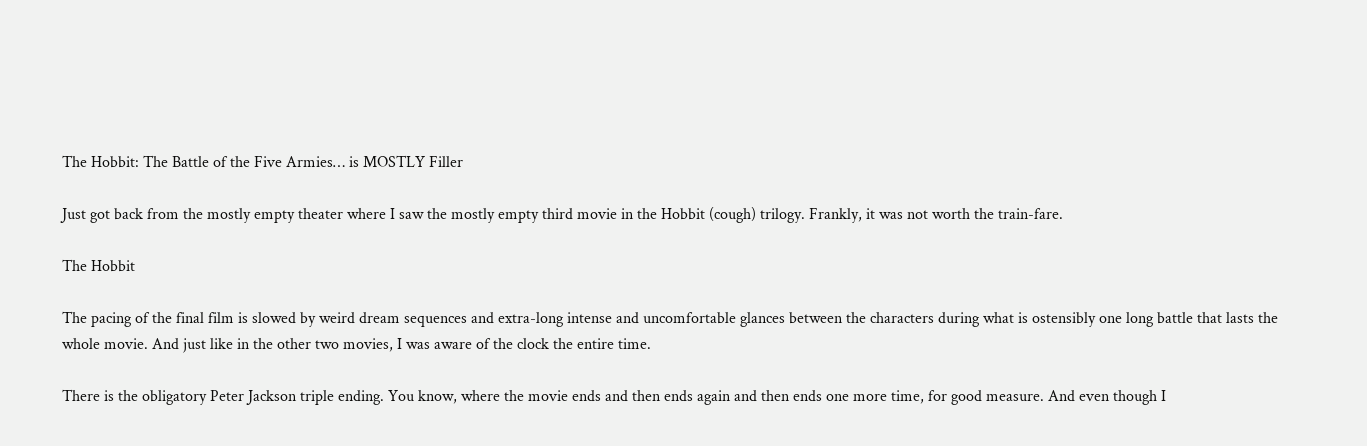The Hobbit: The Battle of the Five Armies… is MOSTLY Filler

Just got back from the mostly empty theater where I saw the mostly empty third movie in the Hobbit (cough) trilogy. Frankly, it was not worth the train-fare.

The Hobbit

The pacing of the final film is slowed by weird dream sequences and extra-long intense and uncomfortable glances between the characters during what is ostensibly one long battle that lasts the whole movie. And just like in the other two movies, I was aware of the clock the entire time.

There is the obligatory Peter Jackson triple ending. You know, where the movie ends and then ends again and then ends one more time, for good measure. And even though I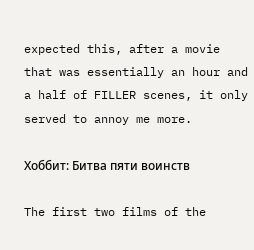expected this, after a movie that was essentially an hour and a half of FILLER scenes, it only served to annoy me more.

Хоббит: Битва пяти воинств

The first two films of the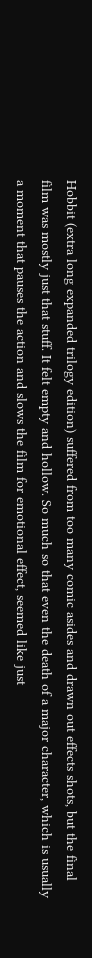Hobbit (extra long expanded trilogy edition) suffered from too many comic asides and drawn out effects shots, but the final film was mostly just that stuff. It felt empty and hollow. So much so that even the death of a major character, which is usually a moment that pauses the action and slows the film for emotional effect, seemed like just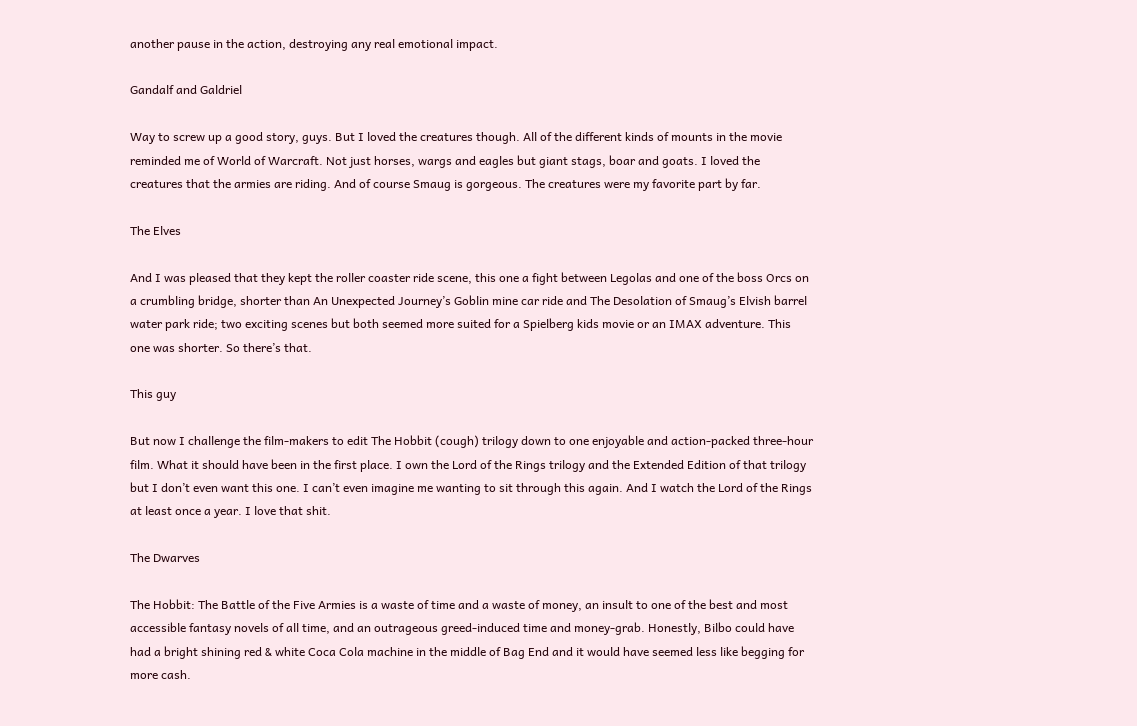another pause in the action, destroying any real emotional impact.

Gandalf and Galdriel

Way to screw up a good story, guys. But I loved the creatures though. All of the different kinds of mounts in the movie reminded me of World of Warcraft. Not just horses, wargs and eagles but giant stags, boar and goats. I loved the creatures that the armies are riding. And of course Smaug is gorgeous. The creatures were my favorite part by far.

The Elves

And I was pleased that they kept the roller coaster ride scene, this one a fight between Legolas and one of the boss Orcs on a crumbling bridge, shorter than An Unexpected Journey’s Goblin mine car ride and The Desolation of Smaug’s Elvish barrel water park ride; two exciting scenes but both seemed more suited for a Spielberg kids movie or an IMAX adventure. This one was shorter. So there’s that.

This guy

But now I challenge the film-makers to edit The Hobbit (cough) trilogy down to one enjoyable and action-packed three-hour film. What it should have been in the first place. I own the Lord of the Rings trilogy and the Extended Edition of that trilogy but I don’t even want this one. I can’t even imagine me wanting to sit through this again. And I watch the Lord of the Rings at least once a year. I love that shit.

The Dwarves

The Hobbit: The Battle of the Five Armies is a waste of time and a waste of money, an insult to one of the best and most accessible fantasy novels of all time, and an outrageous greed-induced time and money-grab. Honestly, Bilbo could have had a bright shining red & white Coca Cola machine in the middle of Bag End and it would have seemed less like begging for more cash.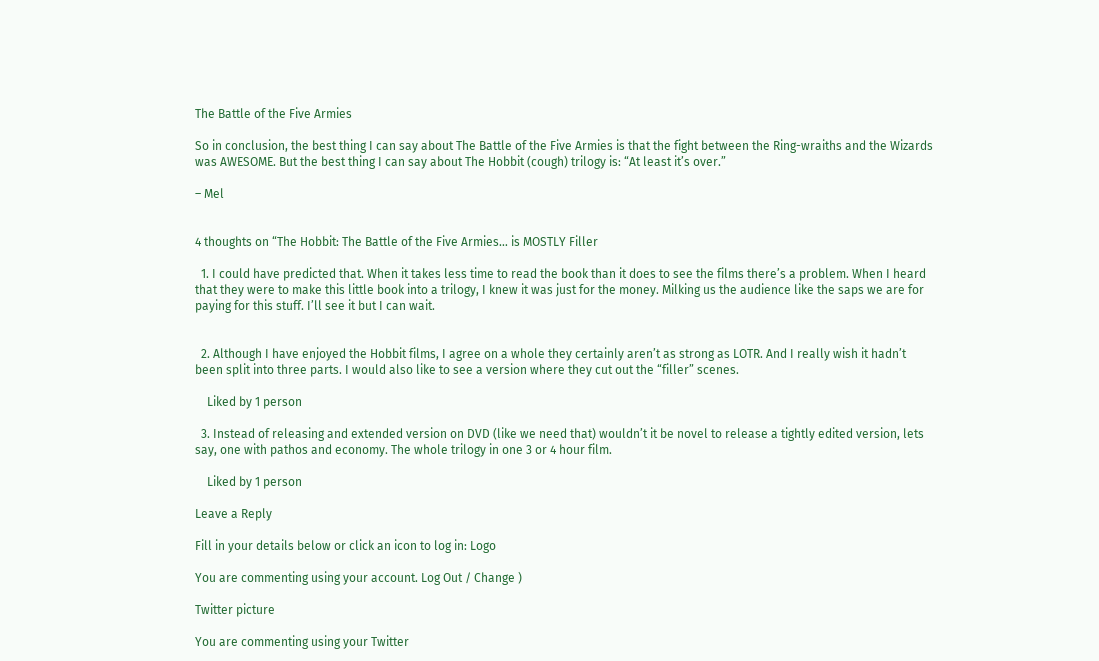The Battle of the Five Armies

So in conclusion, the best thing I can say about The Battle of the Five Armies is that the fight between the Ring-wraiths and the Wizards was AWESOME. But the best thing I can say about The Hobbit (cough) trilogy is: “At least it’s over.”

– Mel


4 thoughts on “The Hobbit: The Battle of the Five Armies… is MOSTLY Filler

  1. I could have predicted that. When it takes less time to read the book than it does to see the films there’s a problem. When I heard that they were to make this little book into a trilogy, I knew it was just for the money. Milking us the audience like the saps we are for paying for this stuff. I’ll see it but I can wait.


  2. Although I have enjoyed the Hobbit films, I agree on a whole they certainly aren’t as strong as LOTR. And I really wish it hadn’t been split into three parts. I would also like to see a version where they cut out the “filler” scenes.

    Liked by 1 person

  3. Instead of releasing and extended version on DVD (like we need that) wouldn’t it be novel to release a tightly edited version, lets say, one with pathos and economy. The whole trilogy in one 3 or 4 hour film.

    Liked by 1 person

Leave a Reply

Fill in your details below or click an icon to log in: Logo

You are commenting using your account. Log Out / Change )

Twitter picture

You are commenting using your Twitter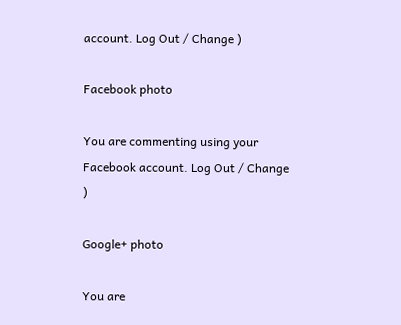account. Log Out / Change )

Facebook photo

You are commenting using your Facebook account. Log Out / Change )

Google+ photo

You are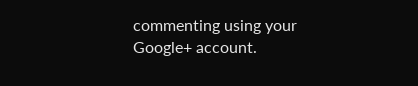commenting using your Google+ account.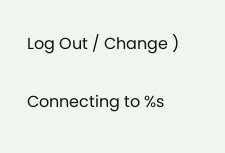Log Out / Change )

Connecting to %s